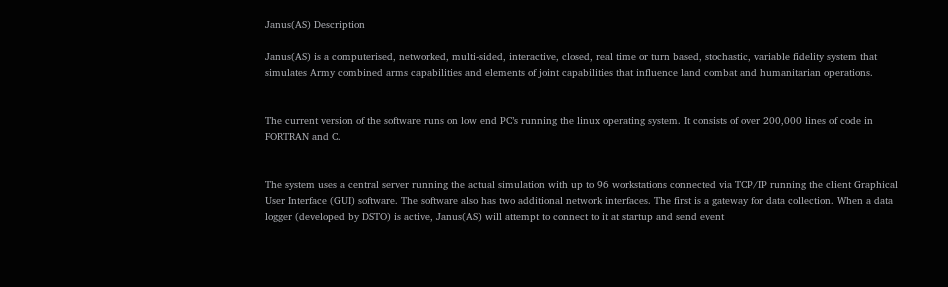Janus(AS) Description

Janus(AS) is a computerised, networked, multi-sided, interactive, closed, real time or turn based, stochastic, variable fidelity system that simulates Army combined arms capabilities and elements of joint capabilities that influence land combat and humanitarian operations.


The current version of the software runs on low end PC’s running the linux operating system. It consists of over 200,000 lines of code in FORTRAN and C.


The system uses a central server running the actual simulation with up to 96 workstations connected via TCP/IP running the client Graphical User Interface (GUI) software. The software also has two additional network interfaces. The first is a gateway for data collection. When a data logger (developed by DSTO) is active, Janus(AS) will attempt to connect to it at startup and send event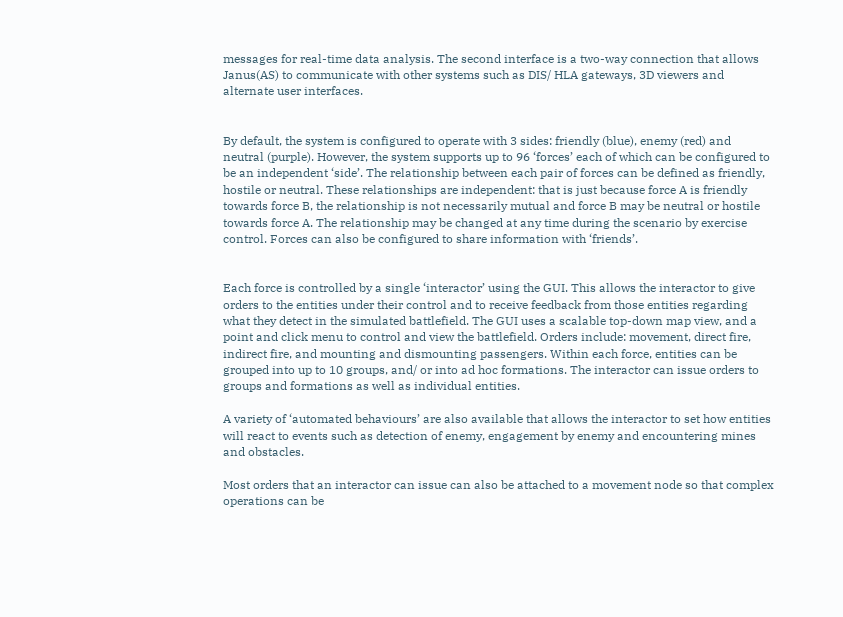messages for real-time data analysis. The second interface is a two-way connection that allows Janus(AS) to communicate with other systems such as DIS/ HLA gateways, 3D viewers and alternate user interfaces.


By default, the system is configured to operate with 3 sides: friendly (blue), enemy (red) and neutral (purple). However, the system supports up to 96 ‘forces’ each of which can be configured to be an independent ‘side’. The relationship between each pair of forces can be defined as friendly, hostile or neutral. These relationships are independent: that is just because force A is friendly towards force B, the relationship is not necessarily mutual and force B may be neutral or hostile towards force A. The relationship may be changed at any time during the scenario by exercise control. Forces can also be configured to share information with ‘friends’.


Each force is controlled by a single ‘interactor’ using the GUI. This allows the interactor to give orders to the entities under their control and to receive feedback from those entities regarding what they detect in the simulated battlefield. The GUI uses a scalable top-down map view, and a point and click menu to control and view the battlefield. Orders include: movement, direct fire, indirect fire, and mounting and dismounting passengers. Within each force, entities can be grouped into up to 10 groups, and/ or into ad hoc formations. The interactor can issue orders to groups and formations as well as individual entities.

A variety of ‘automated behaviours’ are also available that allows the interactor to set how entities will react to events such as detection of enemy, engagement by enemy and encountering mines and obstacles.

Most orders that an interactor can issue can also be attached to a movement node so that complex operations can be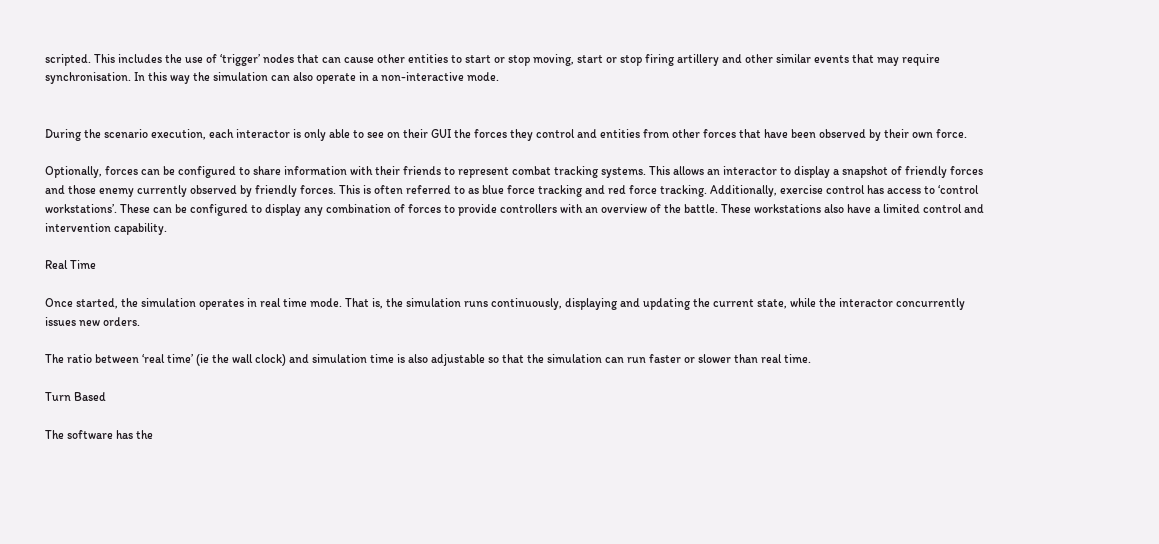scripted. This includes the use of ‘trigger’ nodes that can cause other entities to start or stop moving, start or stop firing artillery and other similar events that may require synchronisation. In this way the simulation can also operate in a non-interactive mode.


During the scenario execution, each interactor is only able to see on their GUI the forces they control and entities from other forces that have been observed by their own force.

Optionally, forces can be configured to share information with their friends to represent combat tracking systems. This allows an interactor to display a snapshot of friendly forces and those enemy currently observed by friendly forces. This is often referred to as blue force tracking and red force tracking. Additionally, exercise control has access to ‘control workstations’. These can be configured to display any combination of forces to provide controllers with an overview of the battle. These workstations also have a limited control and intervention capability.

Real Time

Once started, the simulation operates in real time mode. That is, the simulation runs continuously, displaying and updating the current state, while the interactor concurrently issues new orders.

The ratio between ‘real time’ (ie the wall clock) and simulation time is also adjustable so that the simulation can run faster or slower than real time.

Turn Based

The software has the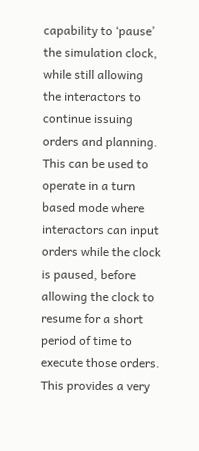capability to ‘pause’ the simulation clock, while still allowing the interactors to continue issuing orders and planning. This can be used to operate in a turn based mode where interactors can input orders while the clock is paused, before allowing the clock to resume for a short period of time to execute those orders. This provides a very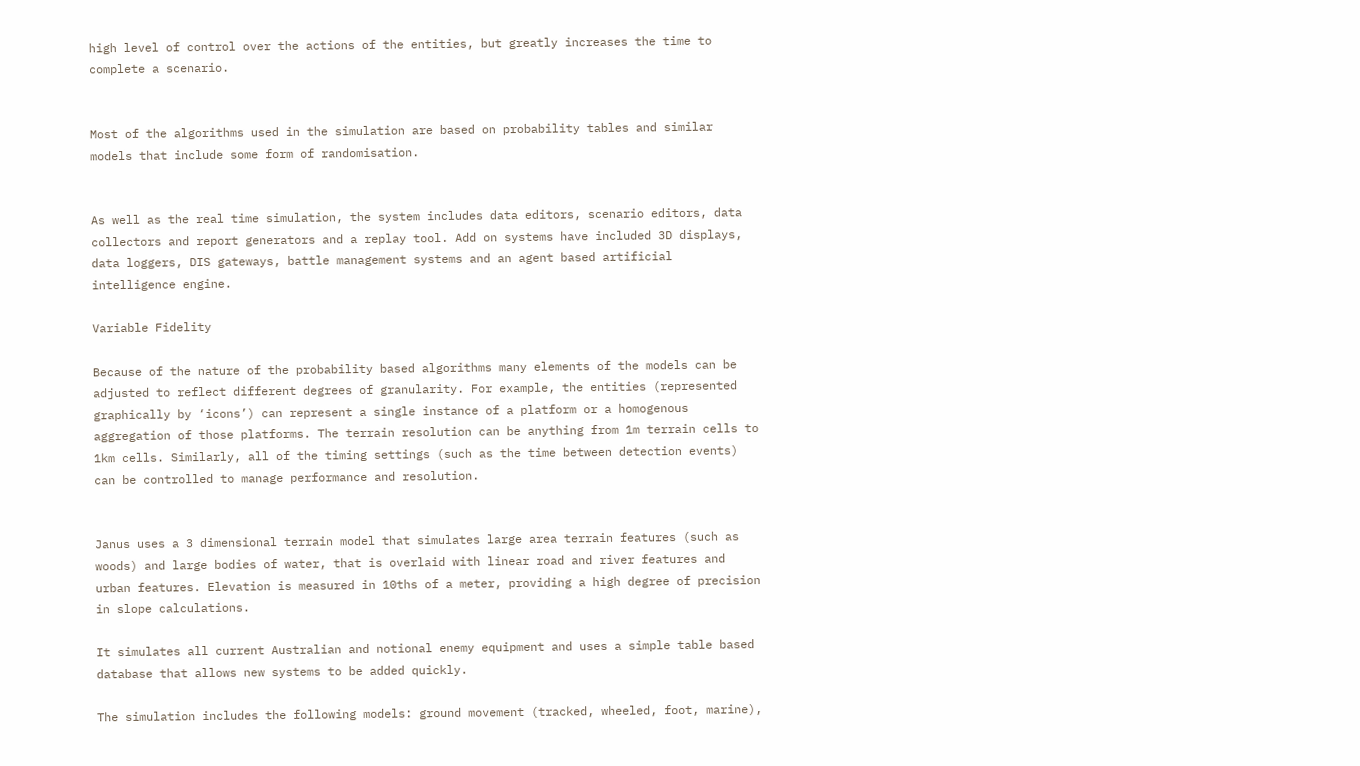high level of control over the actions of the entities, but greatly increases the time to complete a scenario.


Most of the algorithms used in the simulation are based on probability tables and similar models that include some form of randomisation.


As well as the real time simulation, the system includes data editors, scenario editors, data collectors and report generators and a replay tool. Add on systems have included 3D displays, data loggers, DIS gateways, battle management systems and an agent based artificial intelligence engine.

Variable Fidelity

Because of the nature of the probability based algorithms many elements of the models can be adjusted to reflect different degrees of granularity. For example, the entities (represented graphically by ‘icons’) can represent a single instance of a platform or a homogenous aggregation of those platforms. The terrain resolution can be anything from 1m terrain cells to 1km cells. Similarly, all of the timing settings (such as the time between detection events) can be controlled to manage performance and resolution.


Janus uses a 3 dimensional terrain model that simulates large area terrain features (such as woods) and large bodies of water, that is overlaid with linear road and river features and urban features. Elevation is measured in 10ths of a meter, providing a high degree of precision in slope calculations.

It simulates all current Australian and notional enemy equipment and uses a simple table based database that allows new systems to be added quickly.

The simulation includes the following models: ground movement (tracked, wheeled, foot, marine),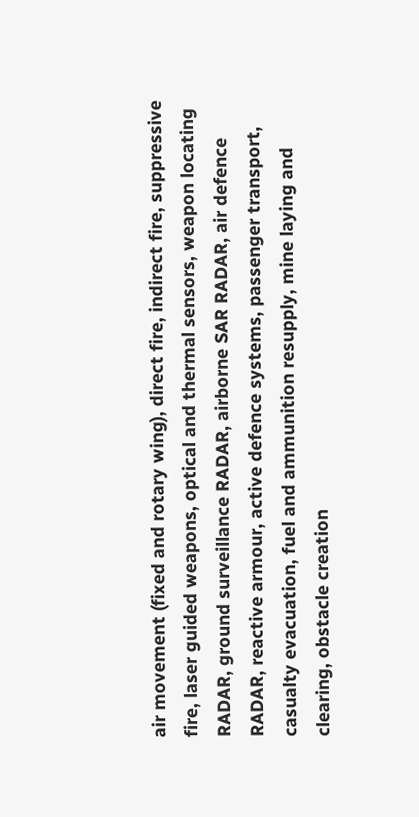air movement (fixed and rotary wing), direct fire, indirect fire, suppressive fire, laser guided weapons, optical and thermal sensors, weapon locating RADAR, ground surveillance RADAR, airborne SAR RADAR, air defence RADAR, reactive armour, active defence systems, passenger transport, casualty evacuation, fuel and ammunition resupply, mine laying and clearing, obstacle creation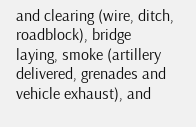and clearing (wire, ditch, roadblock), bridge laying, smoke (artillery delivered, grenades and vehicle exhaust), and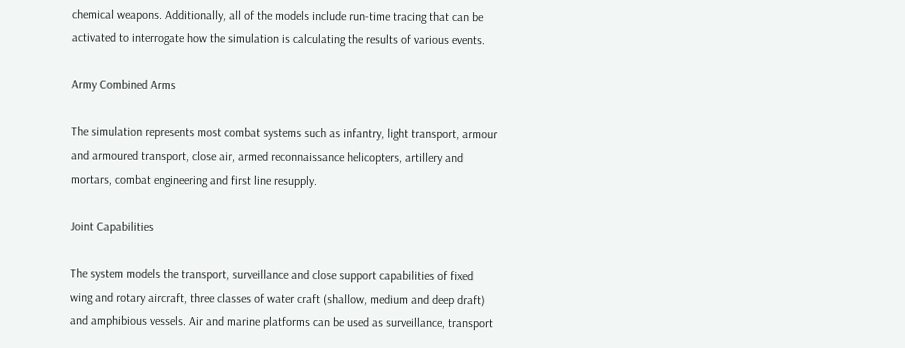chemical weapons. Additionally, all of the models include run-time tracing that can be activated to interrogate how the simulation is calculating the results of various events.

Army Combined Arms

The simulation represents most combat systems such as infantry, light transport, armour and armoured transport, close air, armed reconnaissance helicopters, artillery and mortars, combat engineering and first line resupply.

Joint Capabilities

The system models the transport, surveillance and close support capabilities of fixed wing and rotary aircraft, three classes of water craft (shallow, medium and deep draft) and amphibious vessels. Air and marine platforms can be used as surveillance, transport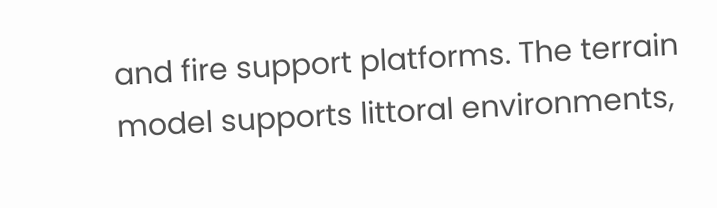and fire support platforms. The terrain model supports littoral environments,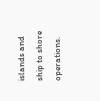islands and ship to shore operations.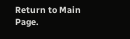Return to Main Page.